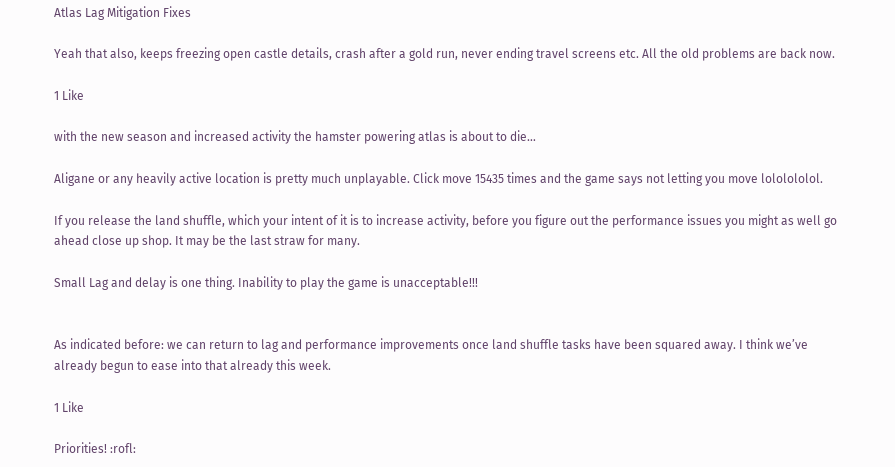Atlas Lag Mitigation Fixes

Yeah that also, keeps freezing open castle details, crash after a gold run, never ending travel screens etc. All the old problems are back now.

1 Like

with the new season and increased activity the hamster powering atlas is about to die…

Aligane or any heavily active location is pretty much unplayable. Click move 15435 times and the game says not letting you move lololololol.

If you release the land shuffle, which your intent of it is to increase activity, before you figure out the performance issues you might as well go ahead close up shop. It may be the last straw for many.

Small Lag and delay is one thing. Inability to play the game is unacceptable!!!


As indicated before: we can return to lag and performance improvements once land shuffle tasks have been squared away. I think we’ve already begun to ease into that already this week.

1 Like

Priorities! :rofl: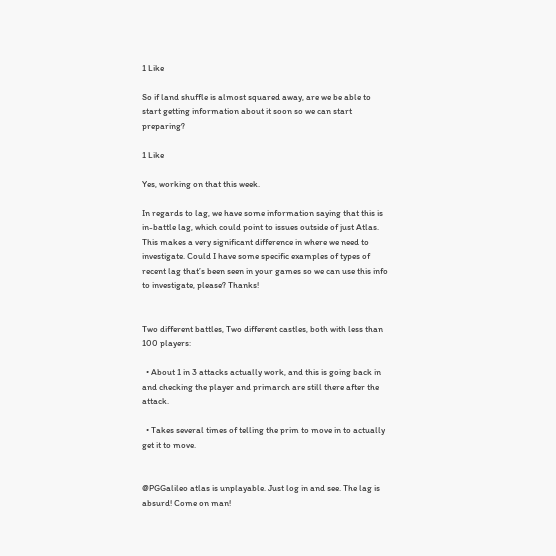1 Like

So if land shuffle is almost squared away, are we be able to start getting information about it soon so we can start preparing?

1 Like

Yes, working on that this week.

In regards to lag, we have some information saying that this is in-battle lag, which could point to issues outside of just Atlas. This makes a very significant difference in where we need to investigate. Could I have some specific examples of types of recent lag that’s been seen in your games so we can use this info to investigate, please? Thanks!


Two different battles, Two different castles, both with less than 100 players:

  • About 1 in 3 attacks actually work, and this is going back in and checking the player and primarch are still there after the attack.

  • Takes several times of telling the prim to move in to actually get it to move.


@PGGalileo atlas is unplayable. Just log in and see. The lag is absurd! Come on man!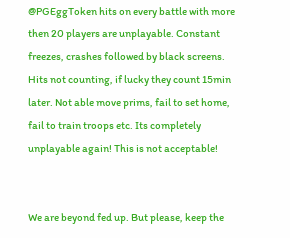@PGEggToken hits on every battle with more then 20 players are unplayable. Constant freezes, crashes followed by black screens. Hits not counting, if lucky they count 15min later. Not able move prims, fail to set home, fail to train troops etc. Its completely unplayable again! This is not acceptable!


We are beyond fed up. But please, keep the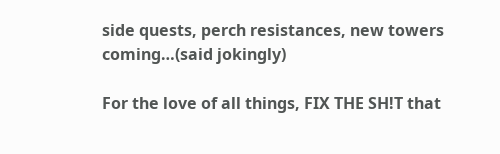side quests, perch resistances, new towers coming…(said jokingly)

For the love of all things, FIX THE SH!T that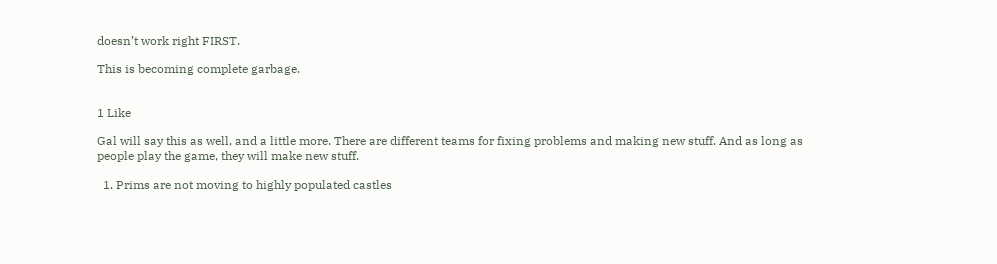doesn’t work right FIRST.

This is becoming complete garbage.


1 Like

Gal will say this as well, and a little more. There are different teams for fixing problems and making new stuff. And as long as people play the game, they will make new stuff.

  1. Prims are not moving to highly populated castles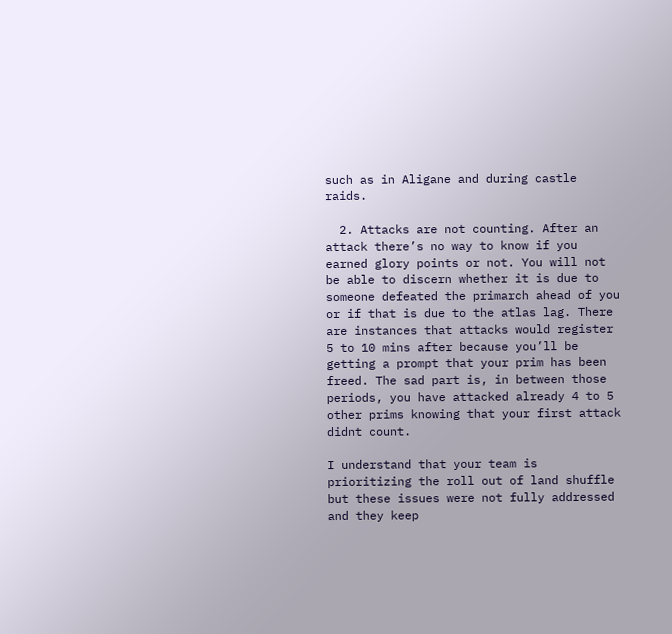such as in Aligane and during castle raids.

  2. Attacks are not counting. After an attack there’s no way to know if you earned glory points or not. You will not be able to discern whether it is due to someone defeated the primarch ahead of you or if that is due to the atlas lag. There are instances that attacks would register 5 to 10 mins after because you’ll be getting a prompt that your prim has been freed. The sad part is, in between those periods, you have attacked already 4 to 5 other prims knowing that your first attack didnt count.

I understand that your team is prioritizing the roll out of land shuffle but these issues were not fully addressed and they keep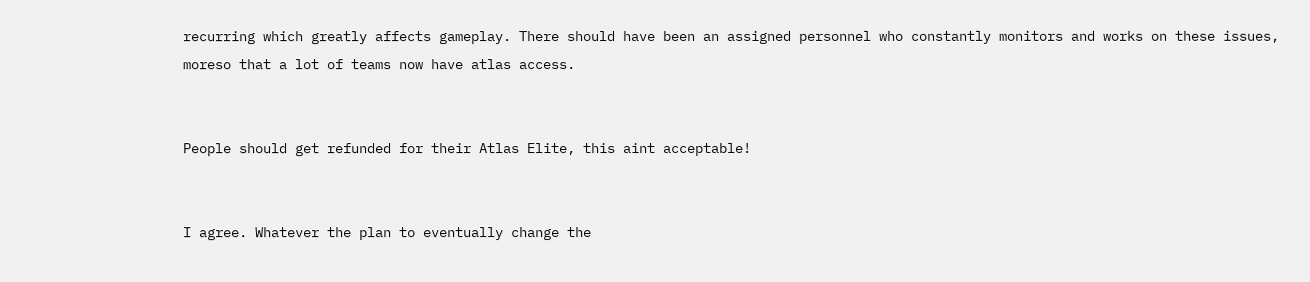recurring which greatly affects gameplay. There should have been an assigned personnel who constantly monitors and works on these issues, moreso that a lot of teams now have atlas access.


People should get refunded for their Atlas Elite, this aint acceptable!


I agree. Whatever the plan to eventually change the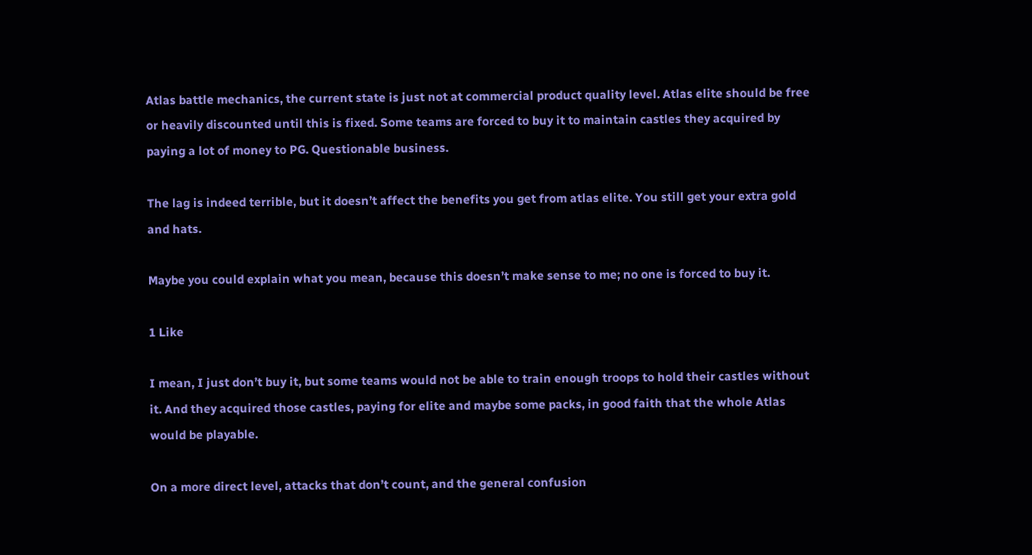Atlas battle mechanics, the current state is just not at commercial product quality level. Atlas elite should be free or heavily discounted until this is fixed. Some teams are forced to buy it to maintain castles they acquired by paying a lot of money to PG. Questionable business.

The lag is indeed terrible, but it doesn’t affect the benefits you get from atlas elite. You still get your extra gold and hats.

Maybe you could explain what you mean, because this doesn’t make sense to me; no one is forced to buy it.

1 Like

I mean, I just don’t buy it, but some teams would not be able to train enough troops to hold their castles without it. And they acquired those castles, paying for elite and maybe some packs, in good faith that the whole Atlas would be playable.

On a more direct level, attacks that don’t count, and the general confusion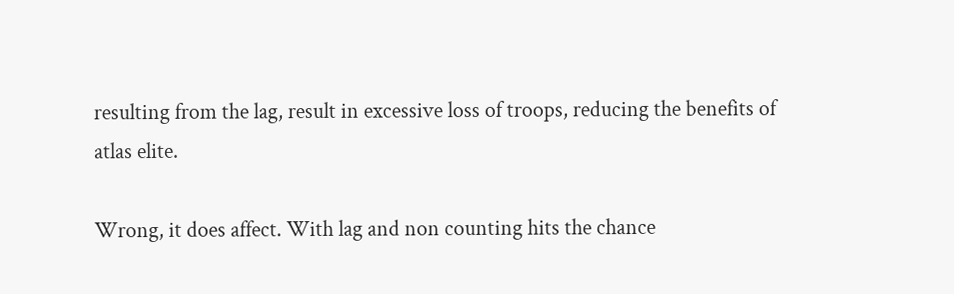resulting from the lag, result in excessive loss of troops, reducing the benefits of atlas elite.

Wrong, it does affect. With lag and non counting hits the chance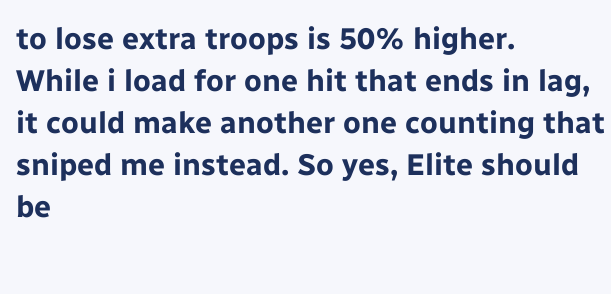to lose extra troops is 50% higher. While i load for one hit that ends in lag, it could make another one counting that sniped me instead. So yes, Elite should be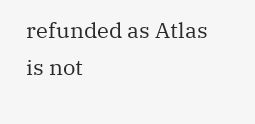refunded as Atlas is not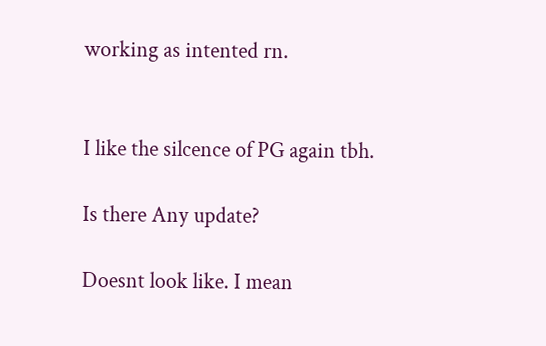working as intented rn.


I like the silcence of PG again tbh.

Is there Any update?

Doesnt look like. I mean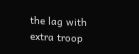the lag with extra troop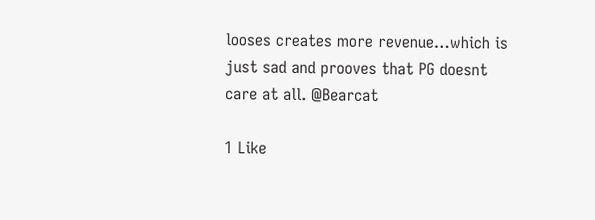looses creates more revenue…which is just sad and prooves that PG doesnt care at all. @Bearcat

1 Like